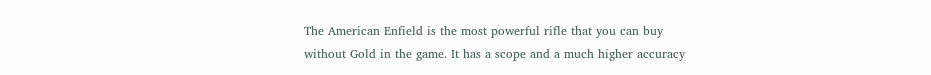The American Enfield is the most powerful rifle that you can buy without Gold in the game. It has a scope and a much higher accuracy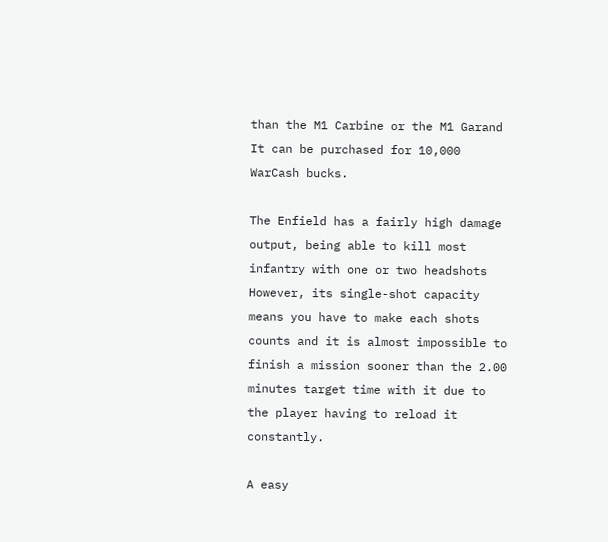than the M1 Carbine or the M1 Garand It can be purchased for 10,000 WarCash bucks.

The Enfield has a fairly high damage output, being able to kill most infantry with one or two headshots However, its single-shot capacity means you have to make each shots counts and it is almost impossible to finish a mission sooner than the 2.00 minutes target time with it due to the player having to reload it constantly.

A easy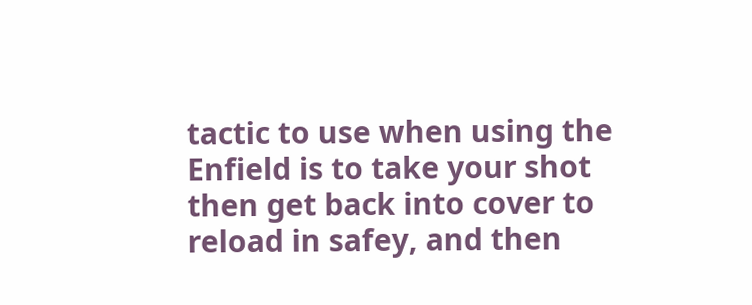tactic to use when using the Enfield is to take your shot then get back into cover to reload in safey, and then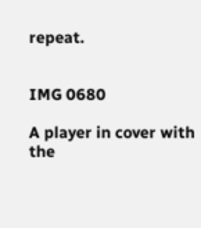repeat.


IMG 0680

A player in cover with the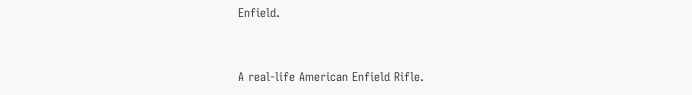Enfield.


A real-life American Enfield Rifle.